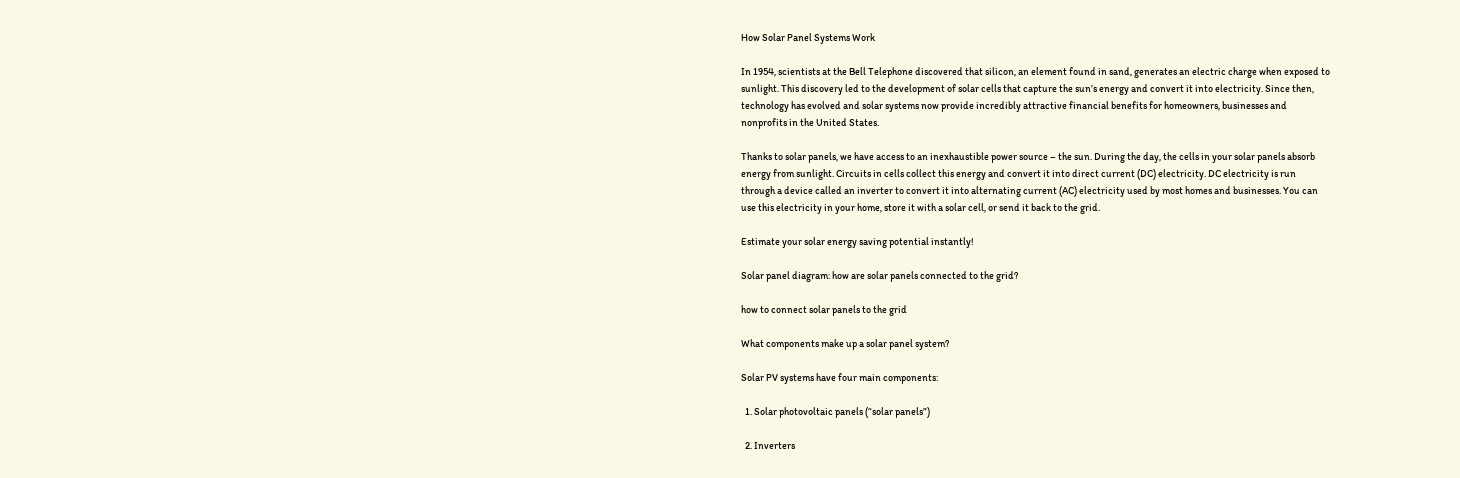How Solar Panel Systems Work

In 1954, scientists at the Bell Telephone discovered that silicon, an element found in sand, generates an electric charge when exposed to sunlight. This discovery led to the development of solar cells that capture the sun’s energy and convert it into electricity. Since then, technology has evolved and solar systems now provide incredibly attractive financial benefits for homeowners, businesses and nonprofits in the United States.

Thanks to solar panels, we have access to an inexhaustible power source – the sun. During the day, the cells in your solar panels absorb energy from sunlight. Circuits in cells collect this energy and convert it into direct current (DC) electricity. DC electricity is run through a device called an inverter to convert it into alternating current (AC) electricity used by most homes and businesses. You can use this electricity in your home, store it with a solar cell, or send it back to the grid.

Estimate your solar energy saving potential instantly!

Solar panel diagram: how are solar panels connected to the grid?

how to connect solar panels to the grid

What components make up a solar panel system?

Solar PV systems have four main components:

  1. Solar photovoltaic panels (“solar panels”)

  2. Inverters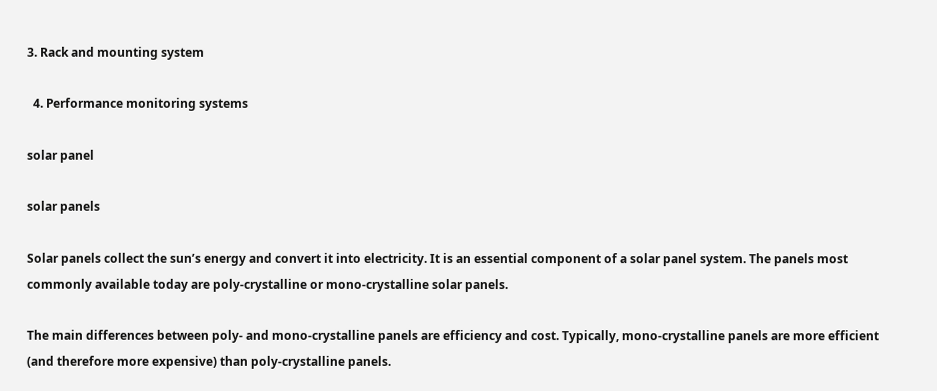3. Rack and mounting system

  4. Performance monitoring systems

solar panel

solar panels

Solar panels collect the sun’s energy and convert it into electricity. It is an essential component of a solar panel system. The panels most commonly available today are poly-crystalline or mono-crystalline solar panels.

The main differences between poly- and mono-crystalline panels are efficiency and cost. Typically, mono-crystalline panels are more efficient (and therefore more expensive) than poly-crystalline panels.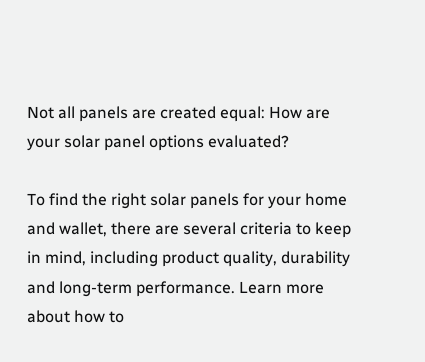Not all panels are created equal: How are your solar panel options evaluated?

To find the right solar panels for your home and wallet, there are several criteria to keep in mind, including product quality, durability and long-term performance. Learn more about how to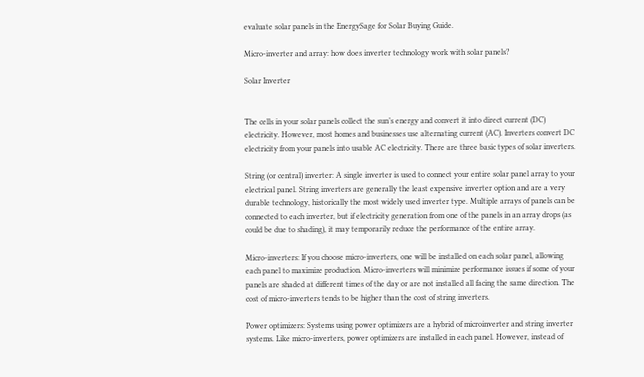evaluate solar panels in the EnergySage for Solar Buying Guide.

Micro-inverter and array: how does inverter technology work with solar panels?

Solar Inverter


The cells in your solar panels collect the sun’s energy and convert it into direct current (DC) electricity. However, most homes and businesses use alternating current (AC). Inverters convert DC electricity from your panels into usable AC electricity. There are three basic types of solar inverters.

String (or central) inverter: A single inverter is used to connect your entire solar panel array to your electrical panel. String inverters are generally the least expensive inverter option and are a very durable technology, historically the most widely used inverter type. Multiple arrays of panels can be connected to each inverter, but if electricity generation from one of the panels in an array drops (as could be due to shading), it may temporarily reduce the performance of the entire array.

Micro-inverters: If you choose micro-inverters, one will be installed on each solar panel, allowing each panel to maximize production. Micro-inverters will minimize performance issues if some of your panels are shaded at different times of the day or are not installed all facing the same direction. The cost of micro-inverters tends to be higher than the cost of string inverters.

Power optimizers: Systems using power optimizers are a hybrid of microinverter and string inverter systems. Like micro-inverters, power optimizers are installed in each panel. However, instead of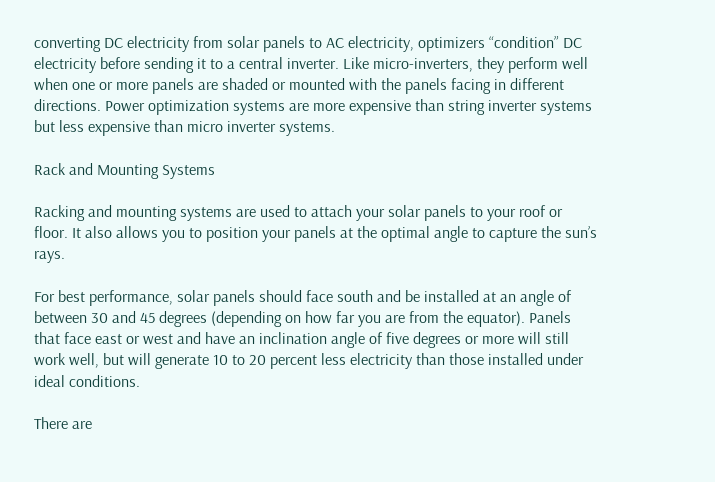converting DC electricity from solar panels to AC electricity, optimizers “condition” DC electricity before sending it to a central inverter. Like micro-inverters, they perform well when one or more panels are shaded or mounted with the panels facing in different directions. Power optimization systems are more expensive than string inverter systems but less expensive than micro inverter systems.

Rack and Mounting Systems

Racking and mounting systems are used to attach your solar panels to your roof or floor. It also allows you to position your panels at the optimal angle to capture the sun’s rays.

For best performance, solar panels should face south and be installed at an angle of between 30 and 45 degrees (depending on how far you are from the equator). Panels that face east or west and have an inclination angle of five degrees or more will still work well, but will generate 10 to 20 percent less electricity than those installed under ideal conditions.

There are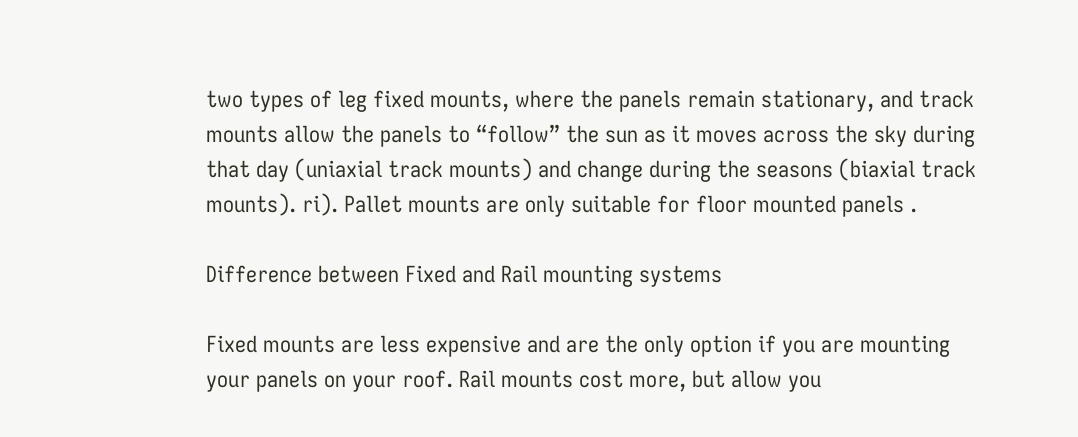two types of leg fixed mounts, where the panels remain stationary, and track mounts allow the panels to “follow” the sun as it moves across the sky during that day (uniaxial track mounts) and change during the seasons (biaxial track mounts). ri). Pallet mounts are only suitable for floor mounted panels .

Difference between Fixed and Rail mounting systems

Fixed mounts are less expensive and are the only option if you are mounting your panels on your roof. Rail mounts cost more, but allow you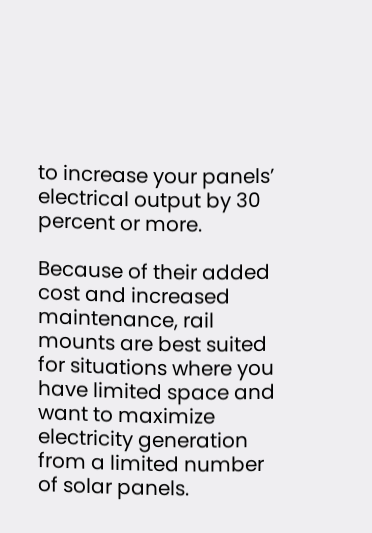to increase your panels’ electrical output by 30 percent or more.

Because of their added cost and increased maintenance, rail mounts are best suited for situations where you have limited space and want to maximize electricity generation from a limited number of solar panels.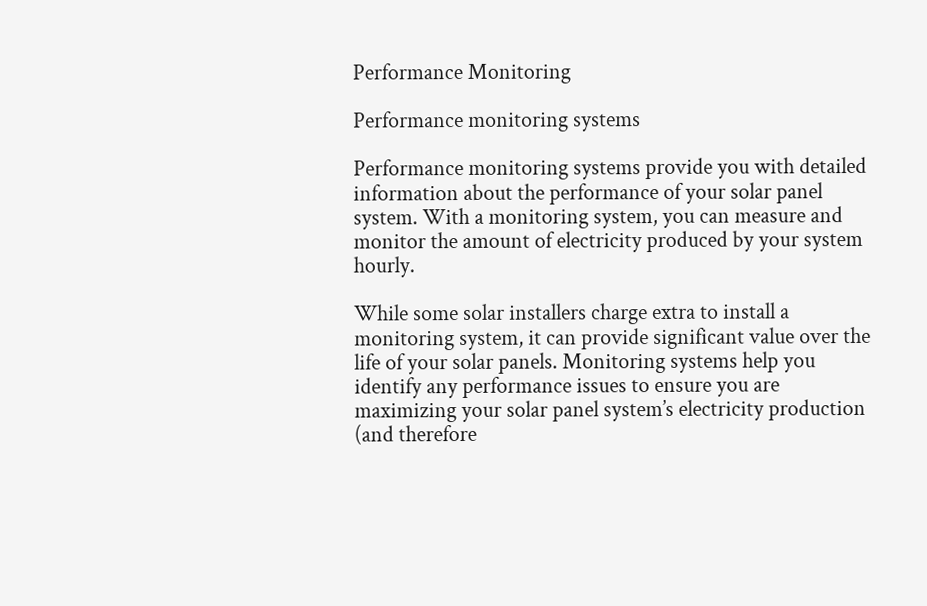Performance Monitoring

Performance monitoring systems

Performance monitoring systems provide you with detailed information about the performance of your solar panel system. With a monitoring system, you can measure and monitor the amount of electricity produced by your system hourly.

While some solar installers charge extra to install a monitoring system, it can provide significant value over the life of your solar panels. Monitoring systems help you identify any performance issues to ensure you are maximizing your solar panel system’s electricity production (and therefore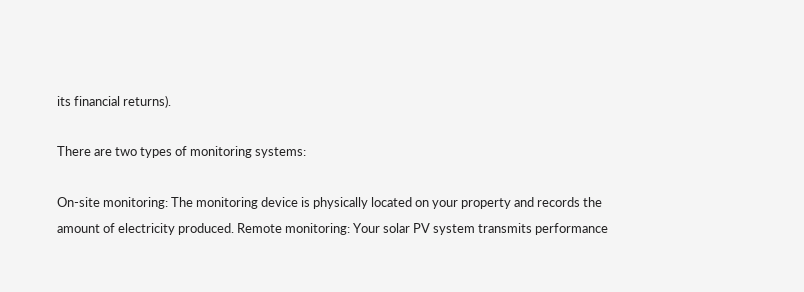its financial returns).

There are two types of monitoring systems:

On-site monitoring: The monitoring device is physically located on your property and records the amount of electricity produced. Remote monitoring: Your solar PV system transmits performance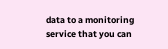data to a monitoring service that you can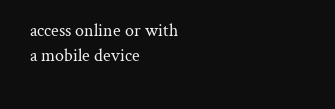access online or with a mobile device